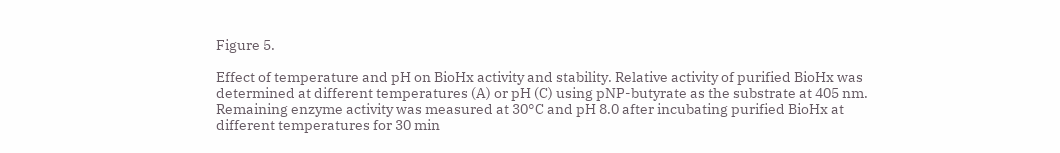Figure 5.

Effect of temperature and pH on BioHx activity and stability. Relative activity of purified BioHx was determined at different temperatures (A) or pH (C) using pNP-butyrate as the substrate at 405 nm. Remaining enzyme activity was measured at 30°C and pH 8.0 after incubating purified BioHx at different temperatures for 30 min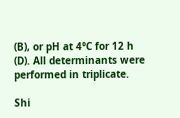(B), or pH at 4°C for 12 h (D). All determinants were performed in triplicate.

Shi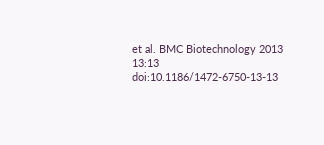et al. BMC Biotechnology 2013 13:13   doi:10.1186/1472-6750-13-13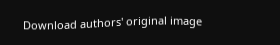Download authors' original image